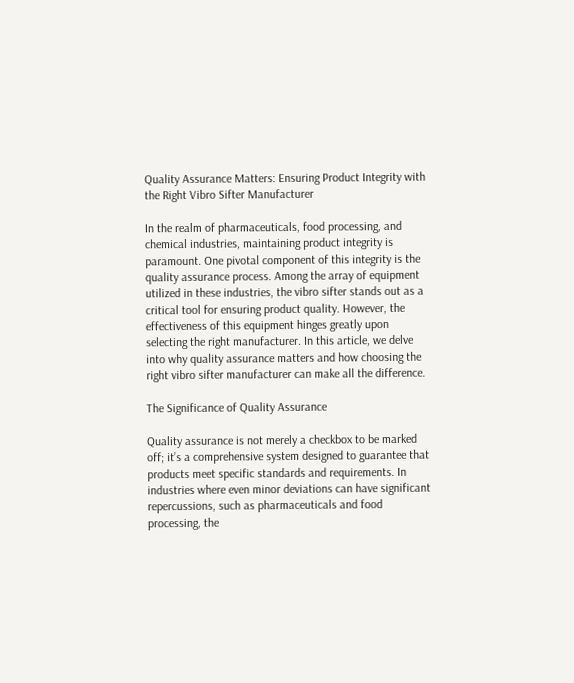Quality Assurance Matters: Ensuring Product Integrity with the Right Vibro Sifter Manufacturer

In the realm of pharmaceuticals, food processing, and chemical industries, maintaining product integrity is paramount. One pivotal component of this integrity is the quality assurance process. Among the array of equipment utilized in these industries, the vibro sifter stands out as a critical tool for ensuring product quality. However, the effectiveness of this equipment hinges greatly upon selecting the right manufacturer. In this article, we delve into why quality assurance matters and how choosing the right vibro sifter manufacturer can make all the difference.

The Significance of Quality Assurance

Quality assurance is not merely a checkbox to be marked off; it’s a comprehensive system designed to guarantee that products meet specific standards and requirements. In industries where even minor deviations can have significant repercussions, such as pharmaceuticals and food processing, the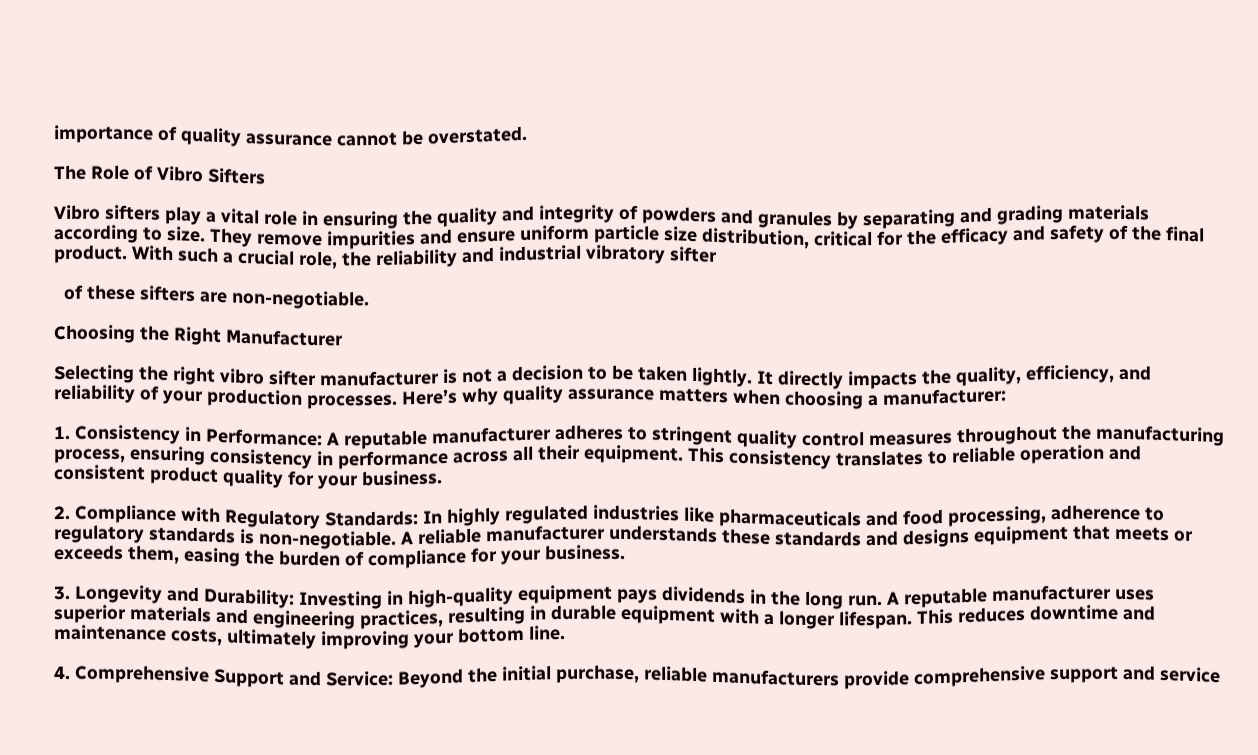importance of quality assurance cannot be overstated.

The Role of Vibro Sifters

Vibro sifters play a vital role in ensuring the quality and integrity of powders and granules by separating and grading materials according to size. They remove impurities and ensure uniform particle size distribution, critical for the efficacy and safety of the final product. With such a crucial role, the reliability and industrial vibratory sifter

  of these sifters are non-negotiable.

Choosing the Right Manufacturer

Selecting the right vibro sifter manufacturer is not a decision to be taken lightly. It directly impacts the quality, efficiency, and reliability of your production processes. Here’s why quality assurance matters when choosing a manufacturer:

1. Consistency in Performance: A reputable manufacturer adheres to stringent quality control measures throughout the manufacturing process, ensuring consistency in performance across all their equipment. This consistency translates to reliable operation and consistent product quality for your business.

2. Compliance with Regulatory Standards: In highly regulated industries like pharmaceuticals and food processing, adherence to regulatory standards is non-negotiable. A reliable manufacturer understands these standards and designs equipment that meets or exceeds them, easing the burden of compliance for your business.

3. Longevity and Durability: Investing in high-quality equipment pays dividends in the long run. A reputable manufacturer uses superior materials and engineering practices, resulting in durable equipment with a longer lifespan. This reduces downtime and maintenance costs, ultimately improving your bottom line.

4. Comprehensive Support and Service: Beyond the initial purchase, reliable manufacturers provide comprehensive support and service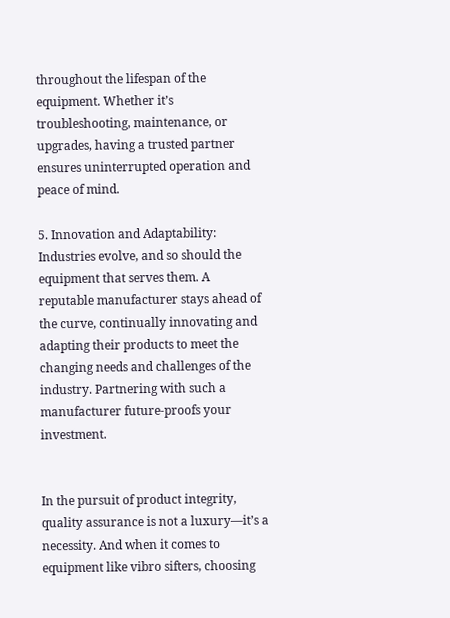throughout the lifespan of the equipment. Whether it’s troubleshooting, maintenance, or upgrades, having a trusted partner ensures uninterrupted operation and peace of mind.

5. Innovation and Adaptability: Industries evolve, and so should the equipment that serves them. A reputable manufacturer stays ahead of the curve, continually innovating and adapting their products to meet the changing needs and challenges of the industry. Partnering with such a manufacturer future-proofs your investment.


In the pursuit of product integrity, quality assurance is not a luxury—it’s a necessity. And when it comes to equipment like vibro sifters, choosing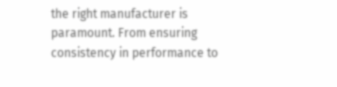the right manufacturer is paramount. From ensuring consistency in performance to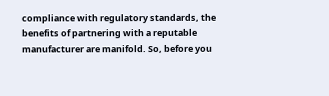compliance with regulatory standards, the benefits of partnering with a reputable manufacturer are manifold. So, before you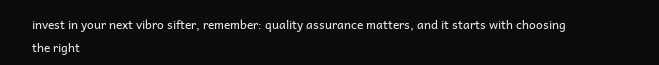invest in your next vibro sifter, remember: quality assurance matters, and it starts with choosing the right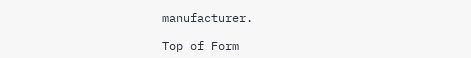manufacturer.

Top of Form